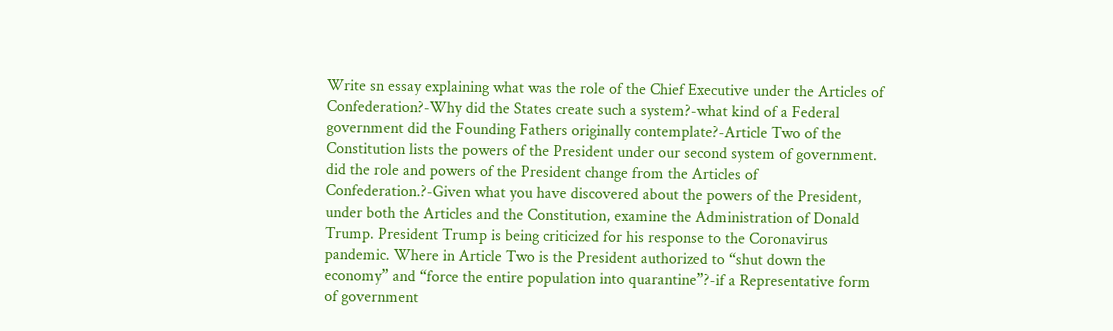Write sn essay explaining what was the role of the Chief Executive under the Articles of Confederation?-Why did the States create such a system?-what kind of a Federal government did the Founding Fathers originally contemplate?-Article Two of the Constitution lists the powers of the President under our second system of government. did the role and powers of the President change from the Articles of Confederation.?-Given what you have discovered about the powers of the President, under both the Articles and the Constitution, examine the Administration of Donald Trump. President Trump is being criticized for his response to the Coronavirus pandemic. Where in Article Two is the President authorized to “shut down the economy” and “force the entire population into quarantine”?-if a Representative form of government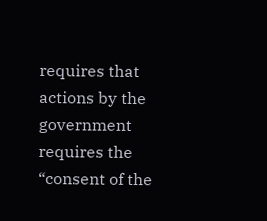requires that actions by the government requires the “consent of the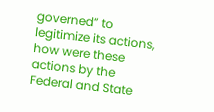governed” to legitimize its actions, how were these actions by the Federal and State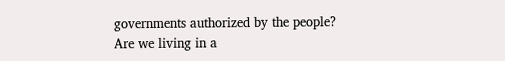governments authorized by the people? Are we living in a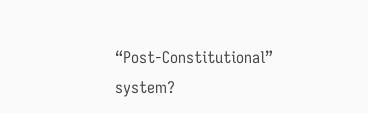“Post-Constitutional” system?